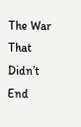The War That Didn’t End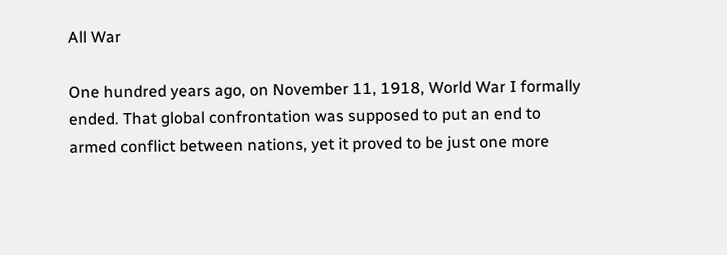All War

One hundred years ago, on November 11, 1918, World War I formally ended. That global confrontation was supposed to put an end to armed conflict between nations, yet it proved to be just one more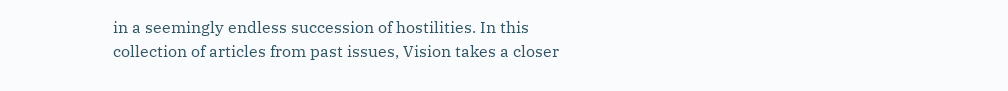in a seemingly endless succession of hostilities. In this collection of articles from past issues, Vision takes a closer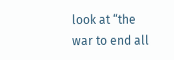look at “the war to end all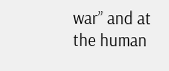war” and at the human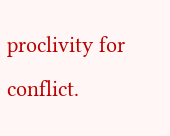proclivity for conflict.